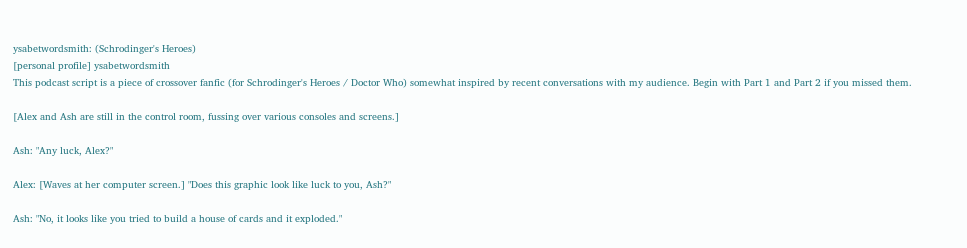ysabetwordsmith: (Schrodinger's Heroes)
[personal profile] ysabetwordsmith
This podcast script is a piece of crossover fanfic (for Schrodinger's Heroes / Doctor Who) somewhat inspired by recent conversations with my audience. Begin with Part 1 and Part 2 if you missed them.

[Alex and Ash are still in the control room, fussing over various consoles and screens.]

Ash: "Any luck, Alex?"

Alex: [Waves at her computer screen.] "Does this graphic look like luck to you, Ash?"

Ash: "No, it looks like you tried to build a house of cards and it exploded."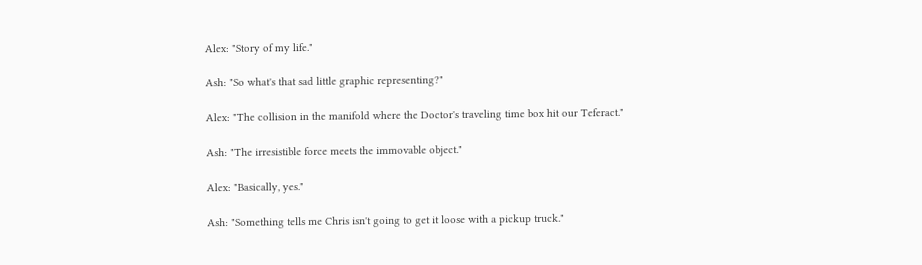Alex: "Story of my life."

Ash: "So what's that sad little graphic representing?"

Alex: "The collision in the manifold where the Doctor's traveling time box hit our Teferact."

Ash: "The irresistible force meets the immovable object."

Alex: "Basically, yes."

Ash: "Something tells me Chris isn't going to get it loose with a pickup truck."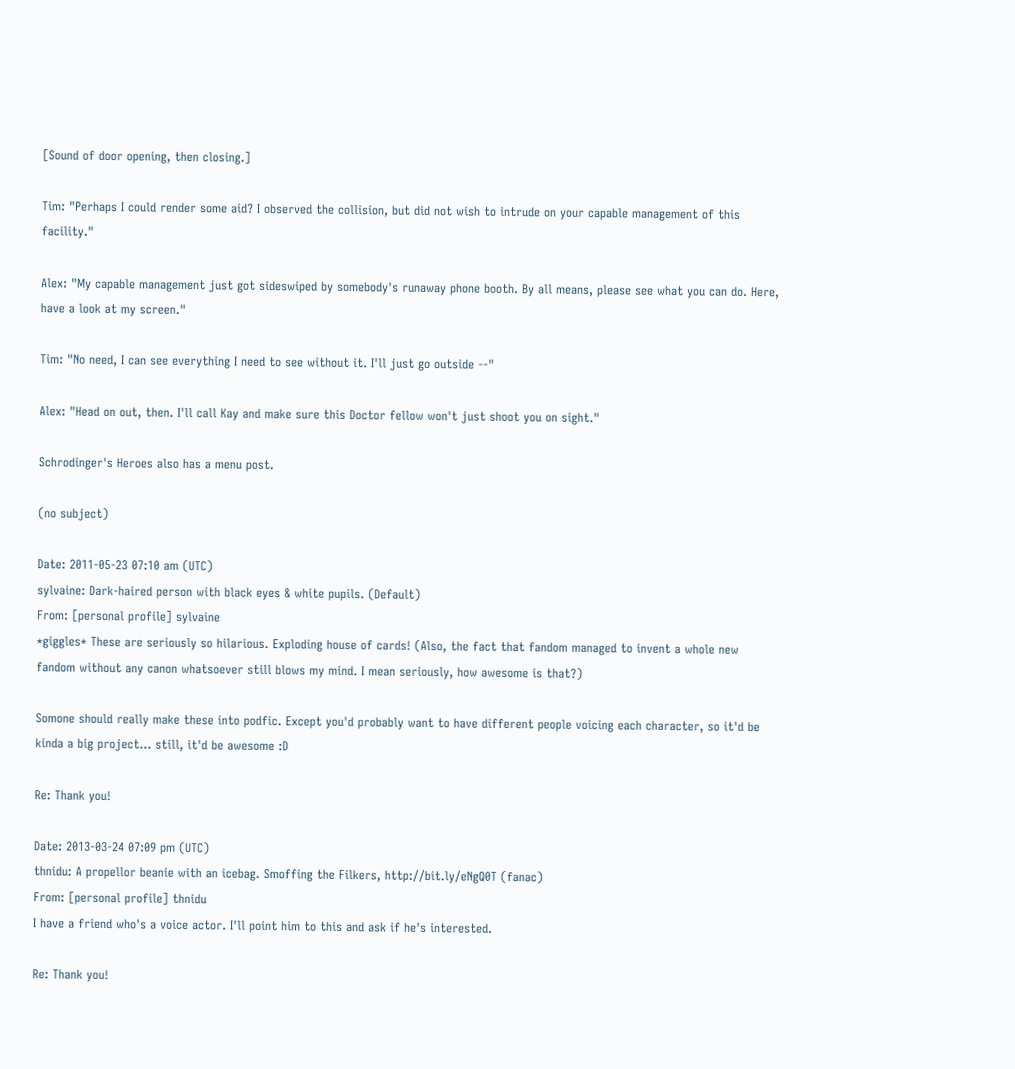[Sound of door opening, then closing.]

Tim: "Perhaps I could render some aid? I observed the collision, but did not wish to intrude on your capable management of this facility."

Alex: "My capable management just got sideswiped by somebody's runaway phone booth. By all means, please see what you can do. Here, have a look at my screen."

Tim: "No need, I can see everything I need to see without it. I'll just go outside --"

Alex: "Head on out, then. I'll call Kay and make sure this Doctor fellow won't just shoot you on sight."

Schrodinger's Heroes also has a menu post.

(no subject)

Date: 2011-05-23 07:10 am (UTC)
sylvaine: Dark-haired person with black eyes & white pupils. (Default)
From: [personal profile] sylvaine
*giggles* These are seriously so hilarious. Exploding house of cards! (Also, the fact that fandom managed to invent a whole new fandom without any canon whatsoever still blows my mind. I mean seriously, how awesome is that?)

Somone should really make these into podfic. Except you'd probably want to have different people voicing each character, so it'd be kinda a big project... still, it'd be awesome :D

Re: Thank you!

Date: 2013-03-24 07:09 pm (UTC)
thnidu: A propellor beanie with an icebag. Smoffing the Filkers, http://bit.ly/eNgQ0T (fanac)
From: [personal profile] thnidu
I have a friend who's a voice actor. I'll point him to this and ask if he's interested.

Re: Thank you!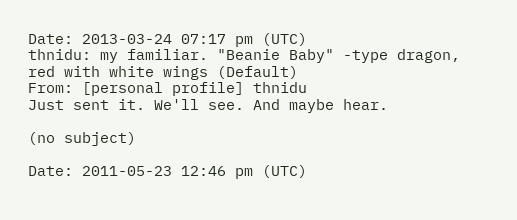Date: 2013-03-24 07:17 pm (UTC)
thnidu: my familiar. "Beanie Baby" -type dragon, red with white wings (Default)
From: [personal profile] thnidu
Just sent it. We'll see. And maybe hear.

(no subject)

Date: 2011-05-23 12:46 pm (UTC)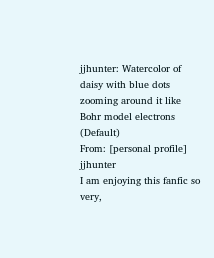jjhunter: Watercolor of daisy with blue dots zooming around it like Bohr model electrons (Default)
From: [personal profile] jjhunter
I am enjoying this fanfic so very,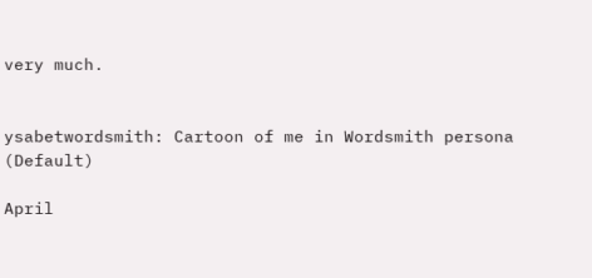very much.


ysabetwordsmith: Cartoon of me in Wordsmith persona (Default)

April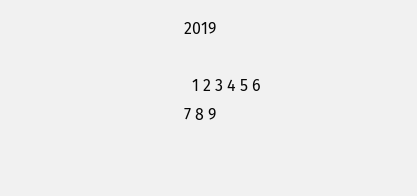2019

  1 2 3 4 5 6
7 8 9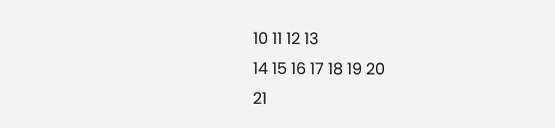10 11 12 13
14 15 16 17 18 19 20
21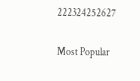222324252627

Most Popular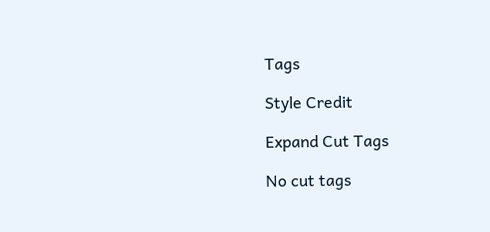Tags

Style Credit

Expand Cut Tags

No cut tags